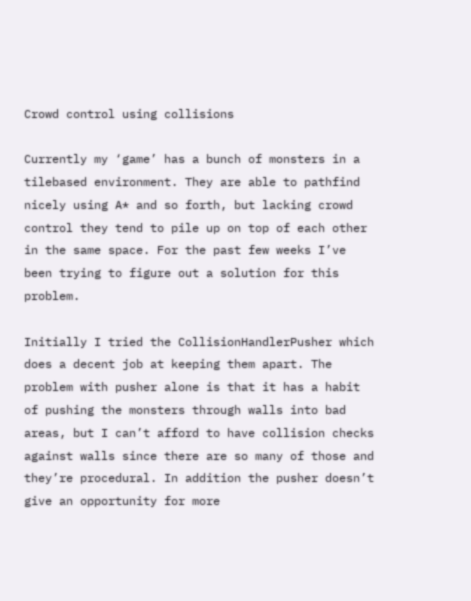Crowd control using collisions

Currently my ‘game’ has a bunch of monsters in a tilebased environment. They are able to pathfind nicely using A* and so forth, but lacking crowd control they tend to pile up on top of each other in the same space. For the past few weeks I’ve been trying to figure out a solution for this problem.

Initially I tried the CollisionHandlerPusher which does a decent job at keeping them apart. The problem with pusher alone is that it has a habit of pushing the monsters through walls into bad areas, but I can’t afford to have collision checks against walls since there are so many of those and they’re procedural. In addition the pusher doesn’t give an opportunity for more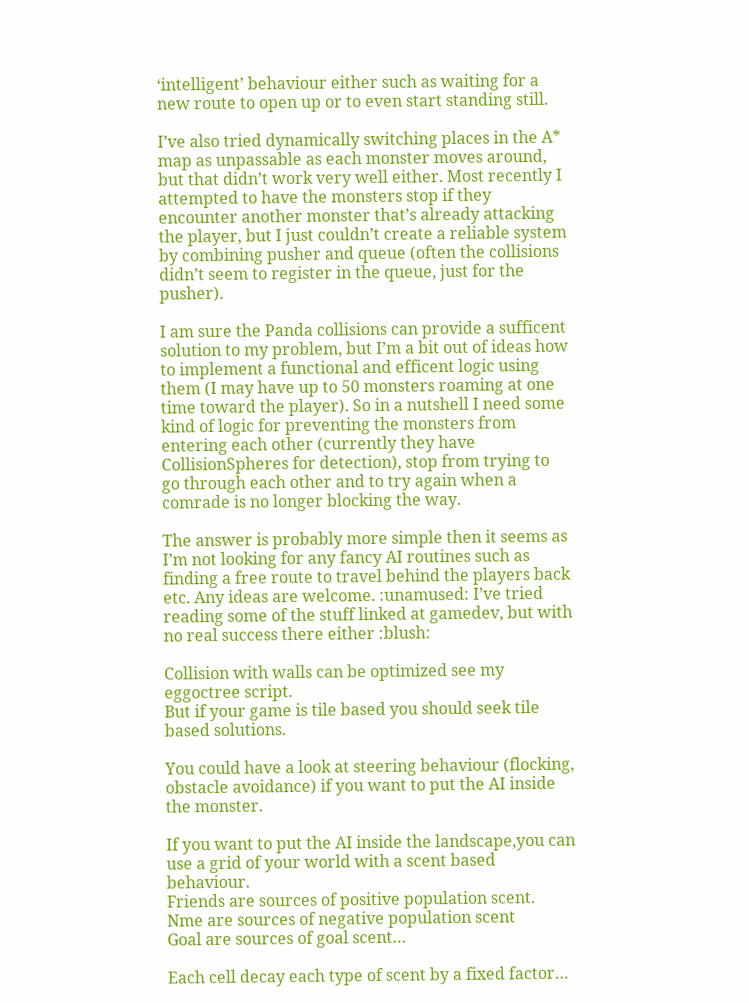‘intelligent’ behaviour either such as waiting for a new route to open up or to even start standing still.

I’ve also tried dynamically switching places in the A* map as unpassable as each monster moves around, but that didn’t work very well either. Most recently I attempted to have the monsters stop if they encounter another monster that’s already attacking the player, but I just couldn’t create a reliable system by combining pusher and queue (often the collisions didn’t seem to register in the queue, just for the pusher).

I am sure the Panda collisions can provide a sufficent solution to my problem, but I’m a bit out of ideas how to implement a functional and efficent logic using them (I may have up to 50 monsters roaming at one time toward the player). So in a nutshell I need some kind of logic for preventing the monsters from entering each other (currently they have CollisionSpheres for detection), stop from trying to go through each other and to try again when a comrade is no longer blocking the way.

The answer is probably more simple then it seems as I’m not looking for any fancy AI routines such as finding a free route to travel behind the players back etc. Any ideas are welcome. :unamused: I’ve tried reading some of the stuff linked at gamedev, but with no real success there either :blush:

Collision with walls can be optimized see my eggoctree script.
But if your game is tile based you should seek tile based solutions.

You could have a look at steering behaviour (flocking, obstacle avoidance) if you want to put the AI inside the monster.

If you want to put the AI inside the landscape,you can use a grid of your world with a scent based behaviour.
Friends are sources of positive population scent.
Nme are sources of negative population scent
Goal are sources of goal scent…

Each cell decay each type of scent by a fixed factor…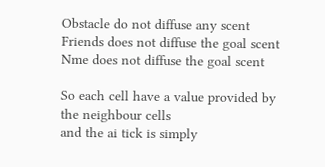Obstacle do not diffuse any scent
Friends does not diffuse the goal scent
Nme does not diffuse the goal scent

So each cell have a value provided by the neighbour cells
and the ai tick is simply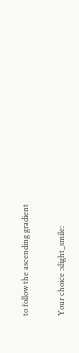to follow the ascending gradient

Your choice :slight_smile: